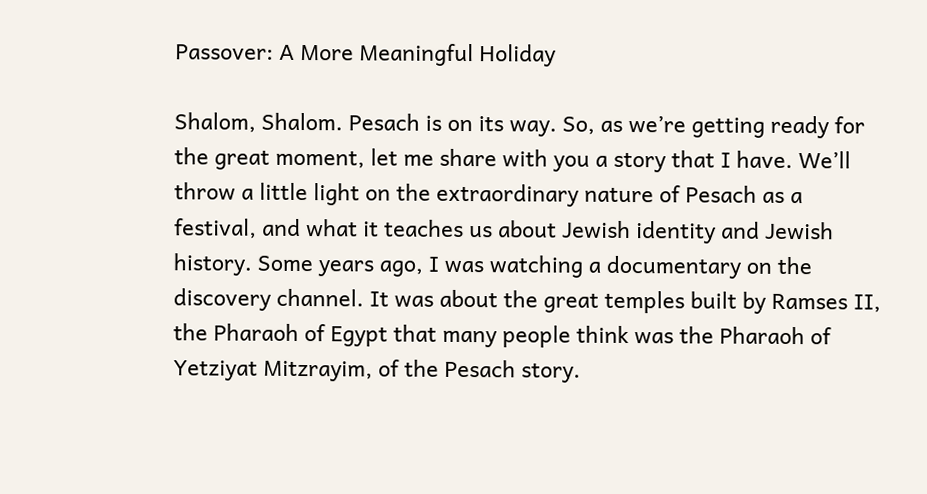Passover: A More Meaningful Holiday

Shalom, Shalom. Pesach is on its way. So, as we’re getting ready for the great moment, let me share with you a story that I have. We’ll throw a little light on the extraordinary nature of Pesach as a festival, and what it teaches us about Jewish identity and Jewish history. Some years ago, I was watching a documentary on the discovery channel. It was about the great temples built by Ramses II, the Pharaoh of Egypt that many people think was the Pharaoh of Yetziyat Mitzrayim, of the Pesach story.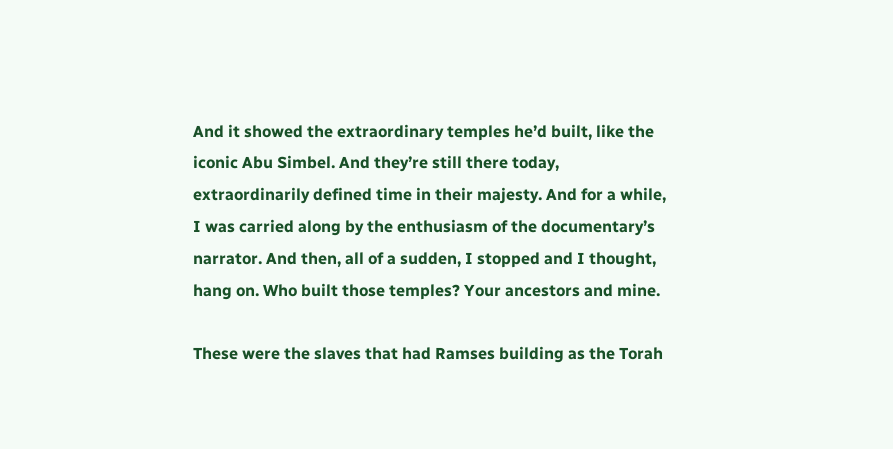And it showed the extraordinary temples he’d built, like the iconic Abu Simbel. And they’re still there today, extraordinarily defined time in their majesty. And for a while, I was carried along by the enthusiasm of the documentary’s narrator. And then, all of a sudden, I stopped and I thought, hang on. Who built those temples? Your ancestors and mine.

These were the slaves that had Ramses building as the Torah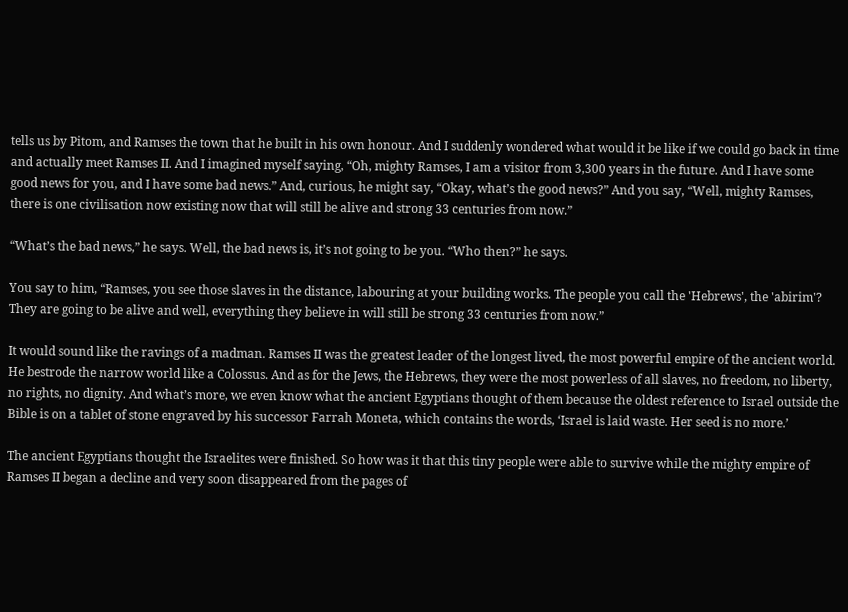tells us by Pitom, and Ramses the town that he built in his own honour. And I suddenly wondered what would it be like if we could go back in time and actually meet Ramses II. And I imagined myself saying, “Oh, mighty Ramses, I am a visitor from 3,300 years in the future. And I have some good news for you, and I have some bad news.” And, curious, he might say, “Okay, what’s the good news?” And you say, “Well, mighty Ramses, there is one civilisation now existing now that will still be alive and strong 33 centuries from now.”

“What’s the bad news,” he says. Well, the bad news is, it’s not going to be you. “Who then?” he says.

You say to him, “Ramses, you see those slaves in the distance, labouring at your building works. The people you call the 'Hebrews', the 'abirim'? They are going to be alive and well, everything they believe in will still be strong 33 centuries from now.”

It would sound like the ravings of a madman. Ramses II was the greatest leader of the longest lived, the most powerful empire of the ancient world. He bestrode the narrow world like a Colossus. And as for the Jews, the Hebrews, they were the most powerless of all slaves, no freedom, no liberty, no rights, no dignity. And what’s more, we even know what the ancient Egyptians thought of them because the oldest reference to Israel outside the Bible is on a tablet of stone engraved by his successor Farrah Moneta, which contains the words, ‘Israel is laid waste. Her seed is no more.’

The ancient Egyptians thought the Israelites were finished. So how was it that this tiny people were able to survive while the mighty empire of Ramses II began a decline and very soon disappeared from the pages of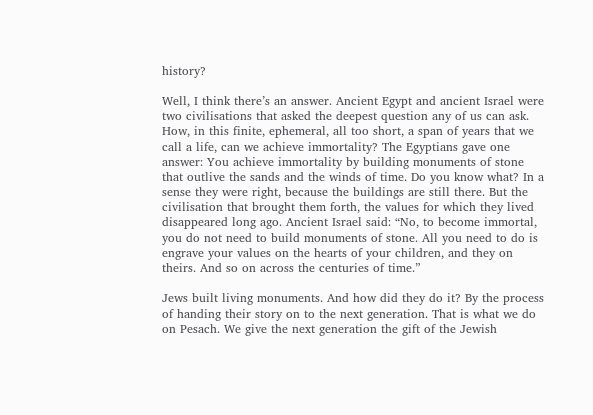history?

Well, I think there’s an answer. Ancient Egypt and ancient Israel were two civilisations that asked the deepest question any of us can ask. How, in this finite, ephemeral, all too short, a span of years that we call a life, can we achieve immortality? The Egyptians gave one answer: You achieve immortality by building monuments of stone that outlive the sands and the winds of time. Do you know what? In a sense they were right, because the buildings are still there. But the civilisation that brought them forth, the values for which they lived disappeared long ago. Ancient Israel said: “No, to become immortal, you do not need to build monuments of stone. All you need to do is engrave your values on the hearts of your children, and they on theirs. And so on across the centuries of time.”

Jews built living monuments. And how did they do it? By the process of handing their story on to the next generation. That is what we do on Pesach. We give the next generation the gift of the Jewish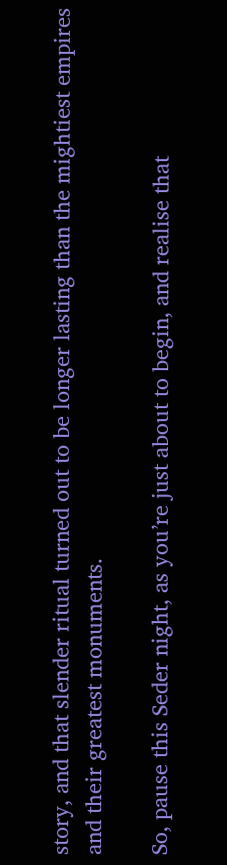story, and that slender ritual turned out to be longer lasting than the mightiest empires and their greatest monuments.

So, pause this Seder night, as you’re just about to begin, and realise that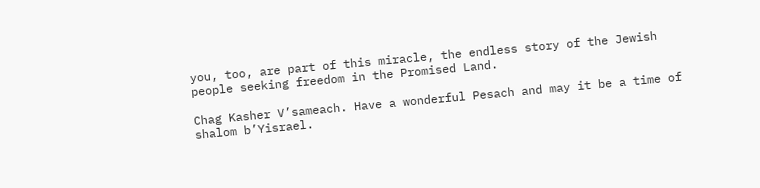you, too, are part of this miracle, the endless story of the Jewish people seeking freedom in the Promised Land.

Chag Kasher V’sameach. Have a wonderful Pesach and may it be a time of shalom b’Yisrael.